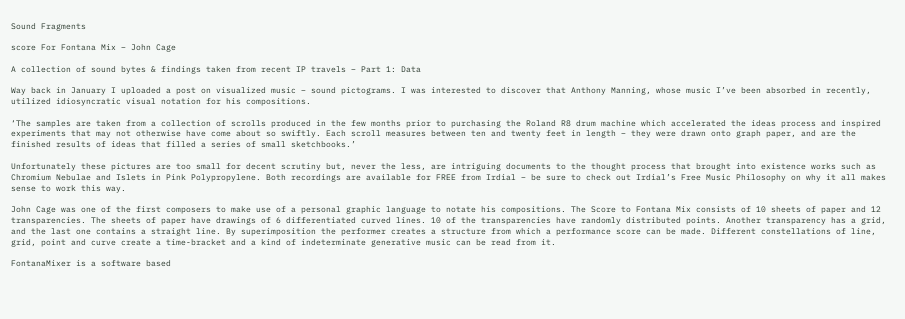Sound Fragments

score For Fontana Mix – John Cage

A collection of sound bytes & findings taken from recent IP travels – Part 1: Data

Way back in January I uploaded a post on visualized music – sound pictograms. I was interested to discover that Anthony Manning, whose music I’ve been absorbed in recently, utilized idiosyncratic visual notation for his compositions.

‘The samples are taken from a collection of scrolls produced in the few months prior to purchasing the Roland R8 drum machine which accelerated the ideas process and inspired experiments that may not otherwise have come about so swiftly. Each scroll measures between ten and twenty feet in length – they were drawn onto graph paper, and are the finished results of ideas that filled a series of small sketchbooks.’

Unfortunately these pictures are too small for decent scrutiny but, never the less, are intriguing documents to the thought process that brought into existence works such as Chromium Nebulae and Islets in Pink Polypropylene. Both recordings are available for FREE from Irdial – be sure to check out Irdial’s Free Music Philosophy on why it all makes sense to work this way.

John Cage was one of the first composers to make use of a personal graphic language to notate his compositions. The Score to Fontana Mix consists of 10 sheets of paper and 12 transparencies. The sheets of paper have drawings of 6 differentiated curved lines. 10 of the transparencies have randomly distributed points. Another transparency has a grid, and the last one contains a straight line. By superimposition the performer creates a structure from which a performance score can be made. Different constellations of line, grid, point and curve create a time-bracket and a kind of indeterminate generative music can be read from it.

FontanaMixer is a software based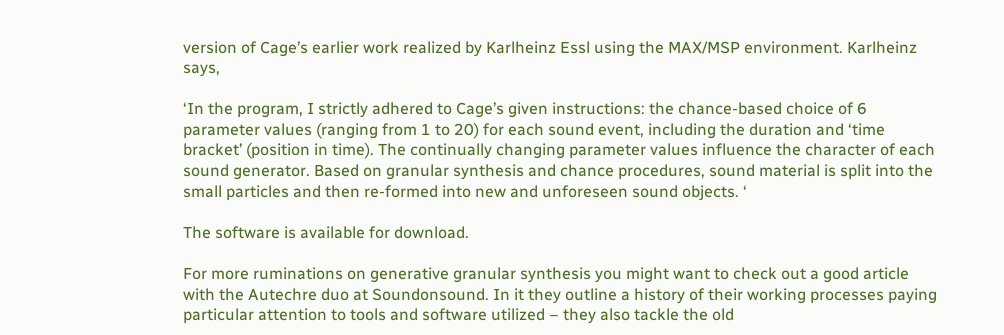version of Cage’s earlier work realized by Karlheinz Essl using the MAX/MSP environment. Karlheinz says,

‘In the program, I strictly adhered to Cage’s given instructions: the chance-based choice of 6 parameter values (ranging from 1 to 20) for each sound event, including the duration and ‘time bracket’ (position in time). The continually changing parameter values influence the character of each sound generator. Based on granular synthesis and chance procedures, sound material is split into the small particles and then re-formed into new and unforeseen sound objects. ‘

The software is available for download.

For more ruminations on generative granular synthesis you might want to check out a good article with the Autechre duo at Soundonsound. In it they outline a history of their working processes paying particular attention to tools and software utilized – they also tackle the old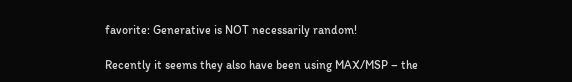favorite: Generative is NOT necessarily random!

Recently it seems they also have been using MAX/MSP – the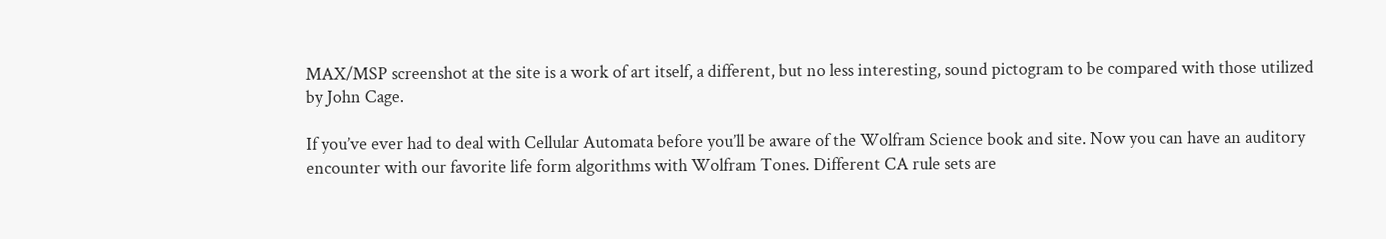MAX/MSP screenshot at the site is a work of art itself, a different, but no less interesting, sound pictogram to be compared with those utilized by John Cage.

If you’ve ever had to deal with Cellular Automata before you’ll be aware of the Wolfram Science book and site. Now you can have an auditory encounter with our favorite life form algorithms with Wolfram Tones. Different CA rule sets are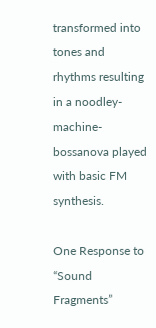transformed into tones and rhythms resulting in a noodley-machine-bossanova played with basic FM synthesis.

One Response to “Sound Fragments”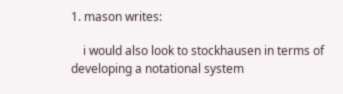1. mason writes:

    i would also look to stockhausen in terms of developing a notational system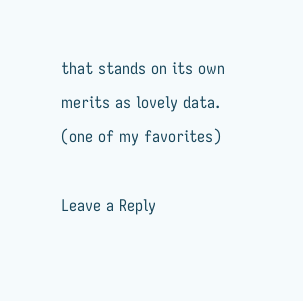that stands on its own merits as lovely data. (one of my favorites)

Leave a Reply